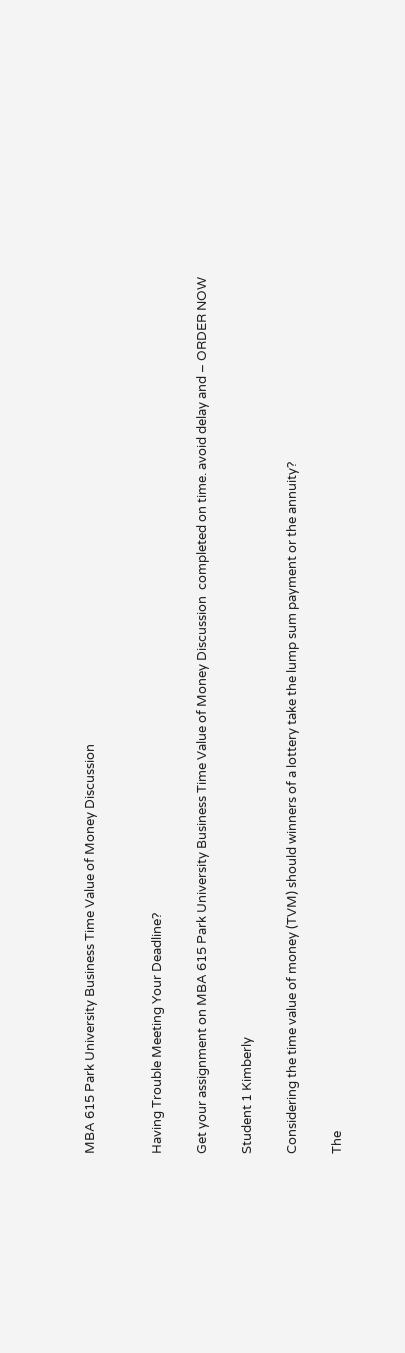MBA 615 Park University Business Time Value of Money Discussion


Having Trouble Meeting Your Deadline?

Get your assignment on MBA 615 Park University Business Time Value of Money Discussion  completed on time. avoid delay and – ORDER NOW

Student 1 Kimberly

Considering the time value of money (TVM) should winners of a lottery take the lump sum payment or the annuity?

The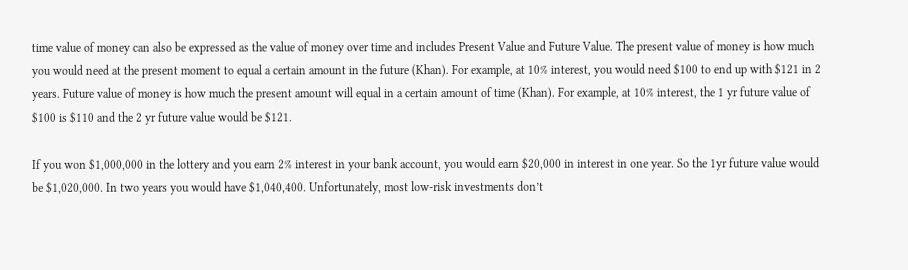time value of money can also be expressed as the value of money over time and includes Present Value and Future Value. The present value of money is how much you would need at the present moment to equal a certain amount in the future (Khan). For example, at 10% interest, you would need $100 to end up with $121 in 2 years. Future value of money is how much the present amount will equal in a certain amount of time (Khan). For example, at 10% interest, the 1 yr future value of $100 is $110 and the 2 yr future value would be $121.

If you won $1,000,000 in the lottery and you earn 2% interest in your bank account, you would earn $20,000 in interest in one year. So the 1yr future value would be $1,020,000. In two years you would have $1,040,400. Unfortunately, most low-risk investments don’t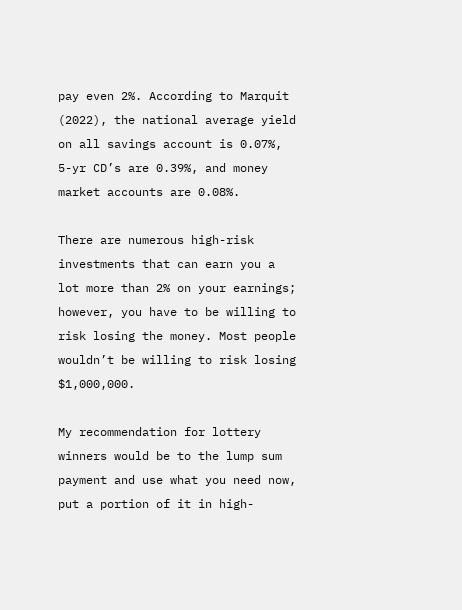pay even 2%. According to Marquit (2022), the national average yield on all savings account is 0.07%, 5-yr CD’s are 0.39%, and money market accounts are 0.08%.

There are numerous high-risk investments that can earn you a lot more than 2% on your earnings; however, you have to be willing to risk losing the money. Most people wouldn’t be willing to risk losing $1,000,000.

My recommendation for lottery winners would be to the lump sum payment and use what you need now, put a portion of it in high-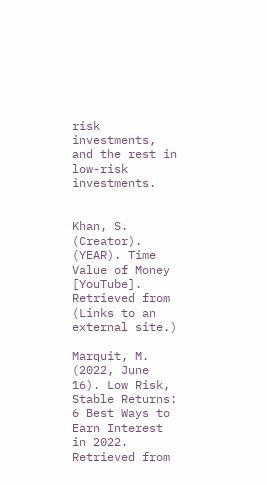risk investments, and the rest in low-risk investments.


Khan, S. (Creator). (YEAR). Time Value of Money [YouTube]. Retrieved from (Links to an external site.)

Marquit, M. (2022, June 16). Low Risk, Stable Returns: 6 Best Ways to Earn Interest in 2022. Retrieved from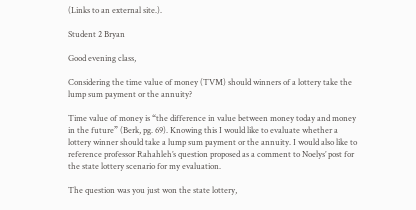(Links to an external site.).

Student 2 Bryan

Good evening class,

Considering the time value of money (TVM) should winners of a lottery take the lump sum payment or the annuity?

Time value of money is “the difference in value between money today and money in the future” (Berk, pg. 69). Knowing this I would like to evaluate whether a lottery winner should take a lump sum payment or the annuity. I would also like to reference professor Rahahleh’s question proposed as a comment to Noelys’ post for the state lottery scenario for my evaluation.

The question was you just won the state lottery,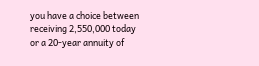you have a choice between receiving 2,550,000 today or a 20-year annuity of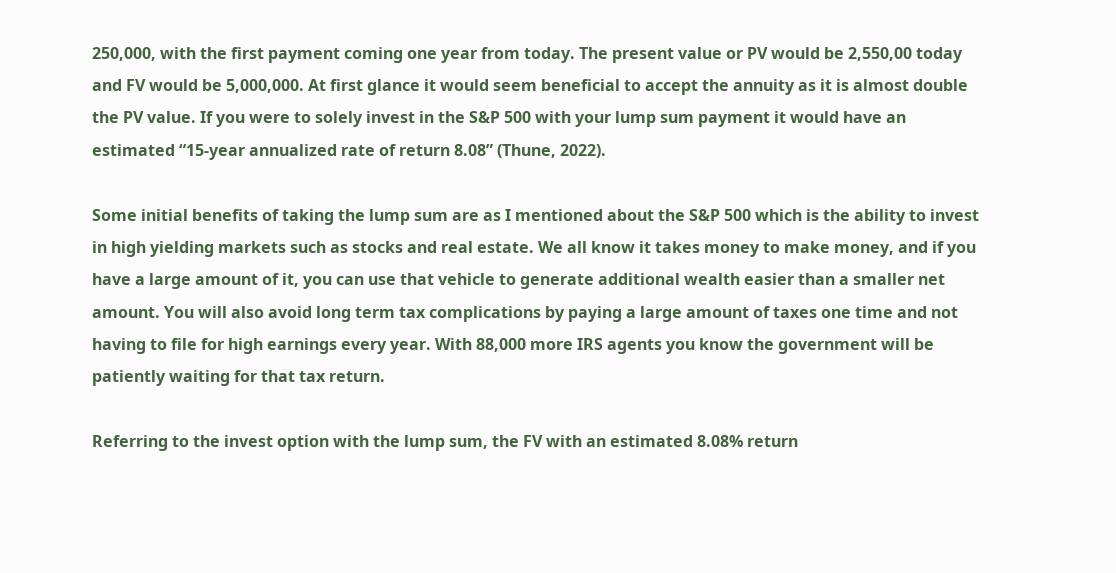250,000, with the first payment coming one year from today. The present value or PV would be 2,550,00 today and FV would be 5,000,000. At first glance it would seem beneficial to accept the annuity as it is almost double the PV value. If you were to solely invest in the S&P 500 with your lump sum payment it would have an estimated “15-year annualized rate of return 8.08” (Thune, 2022).

Some initial benefits of taking the lump sum are as I mentioned about the S&P 500 which is the ability to invest in high yielding markets such as stocks and real estate. We all know it takes money to make money, and if you have a large amount of it, you can use that vehicle to generate additional wealth easier than a smaller net amount. You will also avoid long term tax complications by paying a large amount of taxes one time and not having to file for high earnings every year. With 88,000 more IRS agents you know the government will be patiently waiting for that tax return.

Referring to the invest option with the lump sum, the FV with an estimated 8.08% return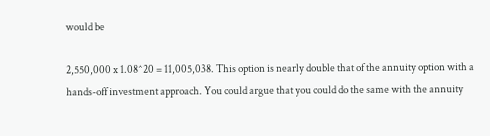would be

2,550,000 x 1.08^20 = 11,005,038. This option is nearly double that of the annuity option with a hands-off investment approach. You could argue that you could do the same with the annuity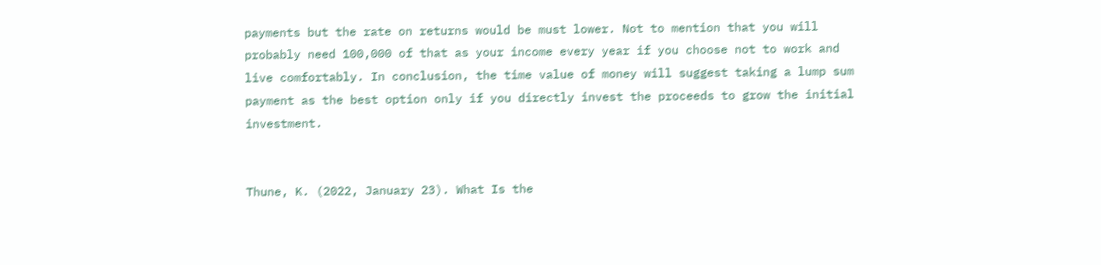payments but the rate on returns would be must lower. Not to mention that you will probably need 100,000 of that as your income every year if you choose not to work and live comfortably. In conclusion, the time value of money will suggest taking a lump sum payment as the best option only if you directly invest the proceeds to grow the initial investment.


Thune, K. (2022, January 23). What Is the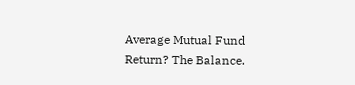Average Mutual Fund Return? The Balance.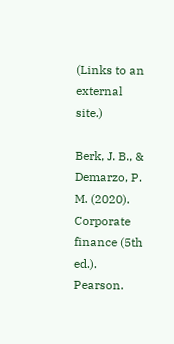(Links to an external site.)

Berk, J. B., & Demarzo, P. M. (2020). Corporate finance (5th ed.). Pearson.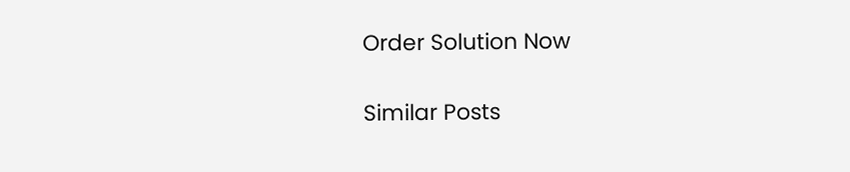Order Solution Now

Similar Posts